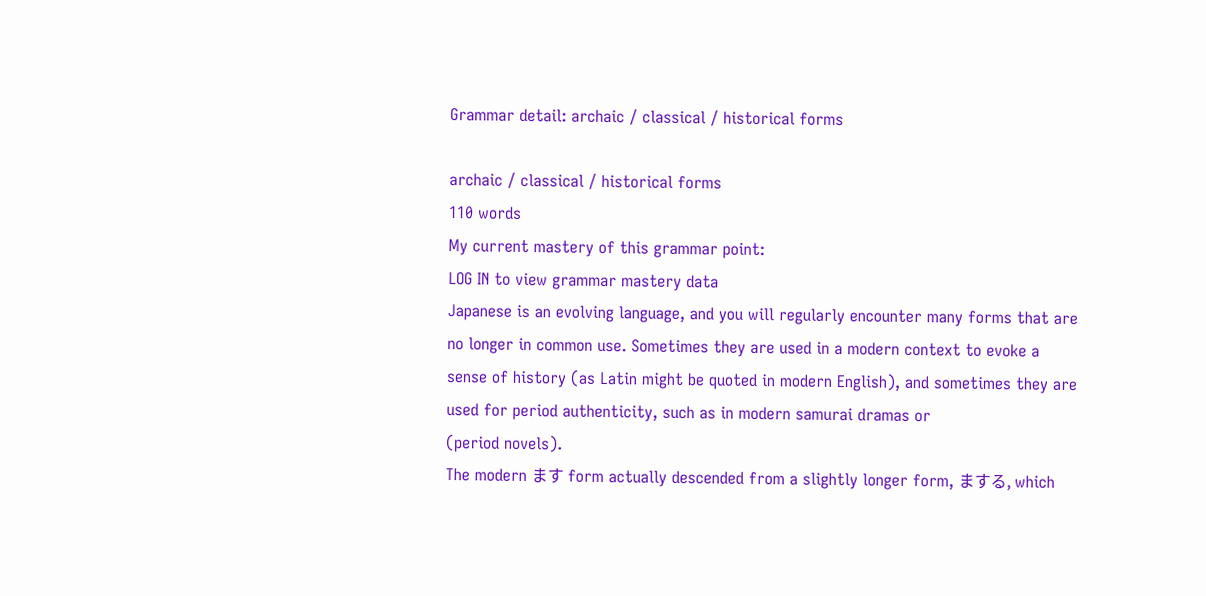Grammar detail: archaic / classical / historical forms

archaic / classical / historical forms
110 words
My current mastery of this grammar point:
LOG IN to view grammar mastery data
Japanese is an evolving language, and you will regularly encounter many forms that are no longer in common use. Sometimes they are used in a modern context to evoke a sense of history (as Latin might be quoted in modern English), and sometimes they are used for period authenticity, such as in modern samurai dramas or
(period novels).
The modern ます form actually descended from a slightly longer form, まする, which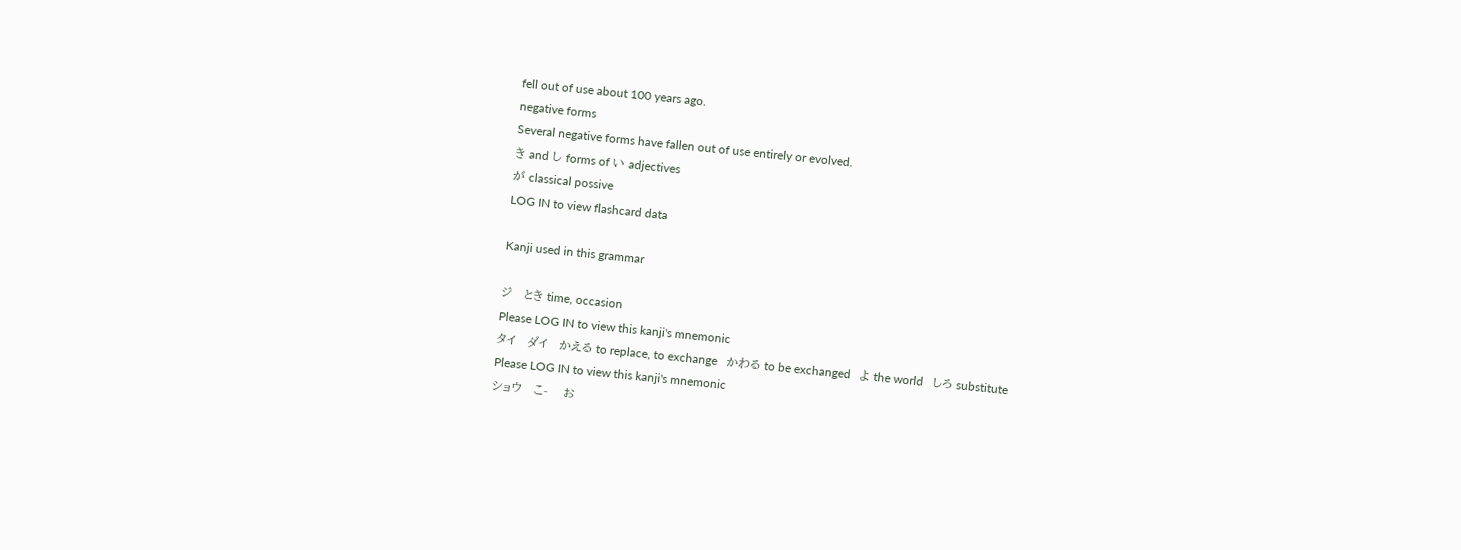fell out of use about 100 years ago.
negative forms
Several negative forms have fallen out of use entirely or evolved.
き and し forms of い adjectives
が classical possive
LOG IN to view flashcard data

Kanji used in this grammar

ジ   とき time, occasion
Please LOG IN to view this kanji's mnemonic
タイ   ダイ   かえる to replace, to exchange   かわる to be exchanged   よ the world   しろ substitute
Please LOG IN to view this kanji's mnemonic
ショウ   こ-    お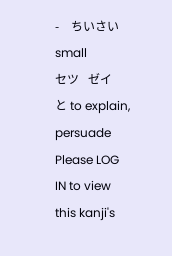-    ちいさい small
セツ   ゼイ   と to explain, persuade
Please LOG IN to view this kanji's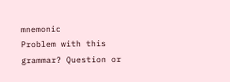mnemonic
Problem with this grammar? Question or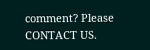comment? Please CONTACT US.